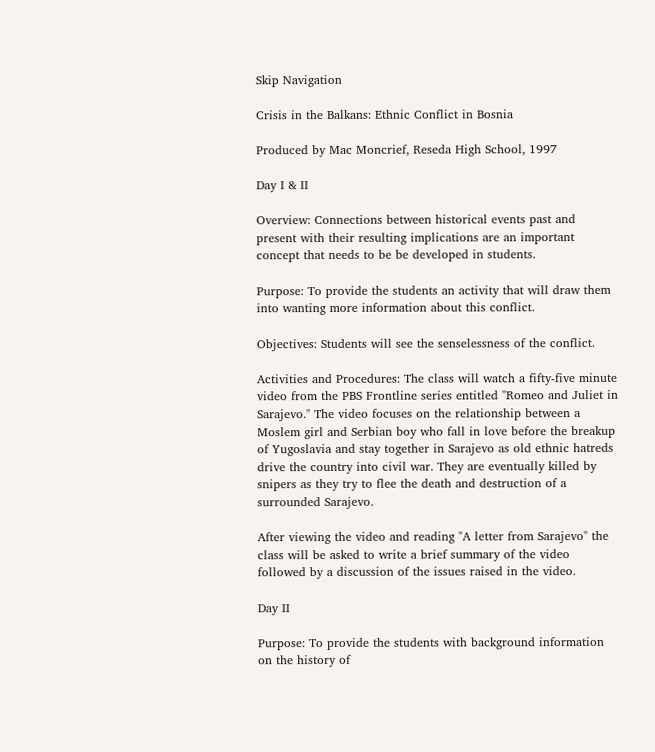Skip Navigation

Crisis in the Balkans: Ethnic Conflict in Bosnia

Produced by Mac Moncrief, Reseda High School, 1997

Day I & II

Overview: Connections between historical events past and present with their resulting implications are an important concept that needs to be be developed in students.

Purpose: To provide the students an activity that will draw them into wanting more information about this conflict.

Objectives: Students will see the senselessness of the conflict.

Activities and Procedures: The class will watch a fifty-five minute video from the PBS Frontline series entitled "Romeo and Juliet in Sarajevo." The video focuses on the relationship between a Moslem girl and Serbian boy who fall in love before the breakup of Yugoslavia and stay together in Sarajevo as old ethnic hatreds drive the country into civil war. They are eventually killed by snipers as they try to flee the death and destruction of a surrounded Sarajevo.

After viewing the video and reading "A letter from Sarajevo" the class will be asked to write a brief summary of the video followed by a discussion of the issues raised in the video.

Day II

Purpose: To provide the students with background information on the history of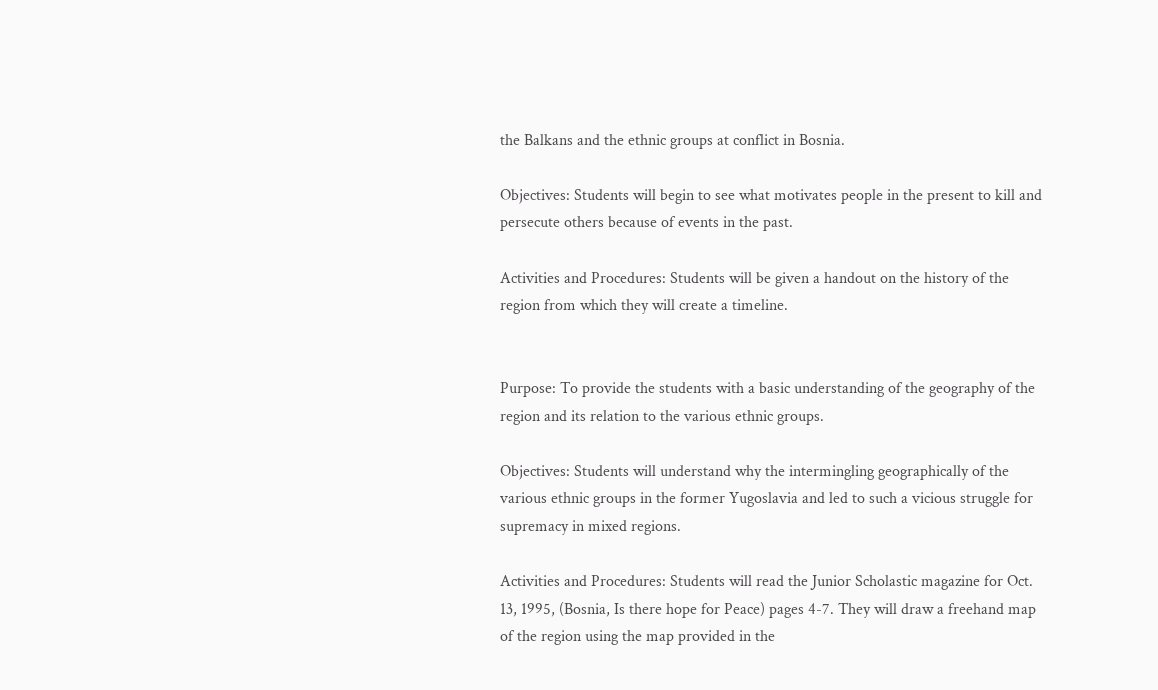the Balkans and the ethnic groups at conflict in Bosnia.

Objectives: Students will begin to see what motivates people in the present to kill and persecute others because of events in the past.

Activities and Procedures: Students will be given a handout on the history of the region from which they will create a timeline.


Purpose: To provide the students with a basic understanding of the geography of the region and its relation to the various ethnic groups.

Objectives: Students will understand why the intermingling geographically of the various ethnic groups in the former Yugoslavia and led to such a vicious struggle for supremacy in mixed regions.

Activities and Procedures: Students will read the Junior Scholastic magazine for Oct. 13, 1995, (Bosnia, Is there hope for Peace) pages 4-7. They will draw a freehand map of the region using the map provided in the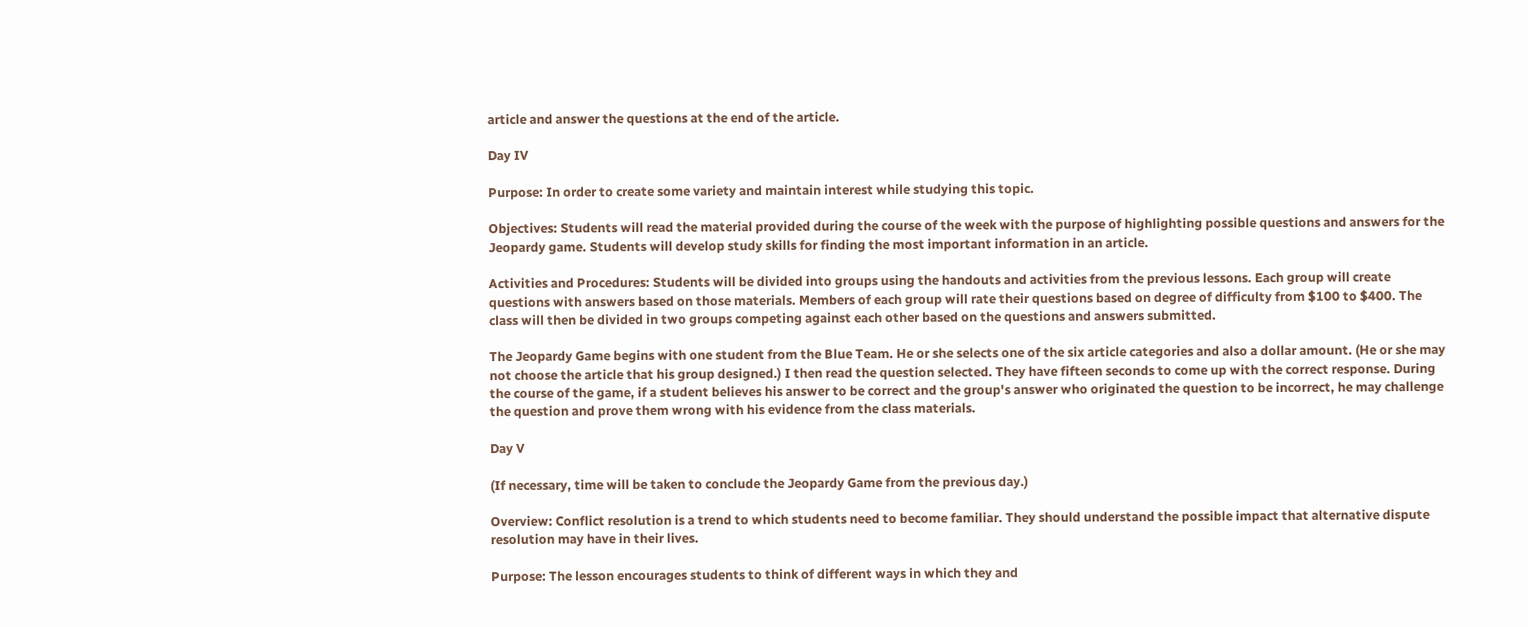article and answer the questions at the end of the article.

Day IV

Purpose: In order to create some variety and maintain interest while studying this topic.

Objectives: Students will read the material provided during the course of the week with the purpose of highlighting possible questions and answers for the Jeopardy game. Students will develop study skills for finding the most important information in an article.

Activities and Procedures: Students will be divided into groups using the handouts and activities from the previous lessons. Each group will create questions with answers based on those materials. Members of each group will rate their questions based on degree of difficulty from $100 to $400. The class will then be divided in two groups competing against each other based on the questions and answers submitted.

The Jeopardy Game begins with one student from the Blue Team. He or she selects one of the six article categories and also a dollar amount. (He or she may not choose the article that his group designed.) I then read the question selected. They have fifteen seconds to come up with the correct response. During the course of the game, if a student believes his answer to be correct and the group's answer who originated the question to be incorrect, he may challenge the question and prove them wrong with his evidence from the class materials.

Day V

(If necessary, time will be taken to conclude the Jeopardy Game from the previous day.)

Overview: Conflict resolution is a trend to which students need to become familiar. They should understand the possible impact that alternative dispute resolution may have in their lives.

Purpose: The lesson encourages students to think of different ways in which they and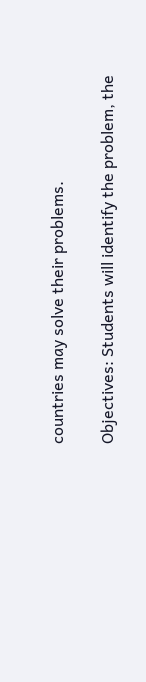countries may solve their problems.

Objectives: Students will identify the problem, the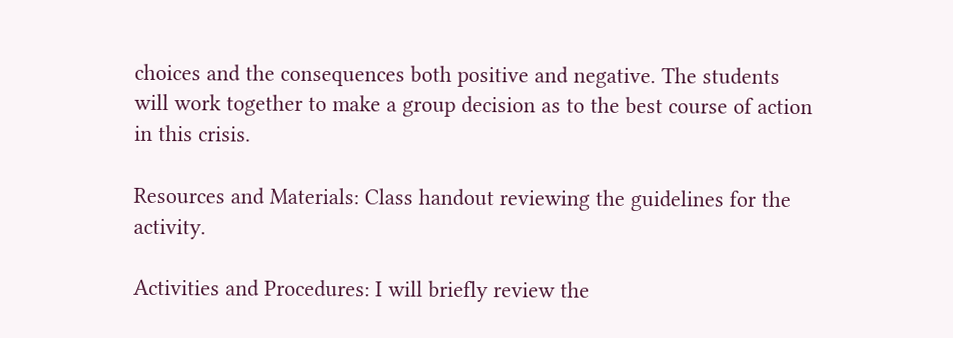choices and the consequences both positive and negative. The students will work together to make a group decision as to the best course of action in this crisis.

Resources and Materials: Class handout reviewing the guidelines for the activity.

Activities and Procedures: I will briefly review the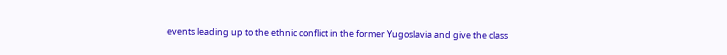events leading up to the ethnic conflict in the former Yugoslavia and give the class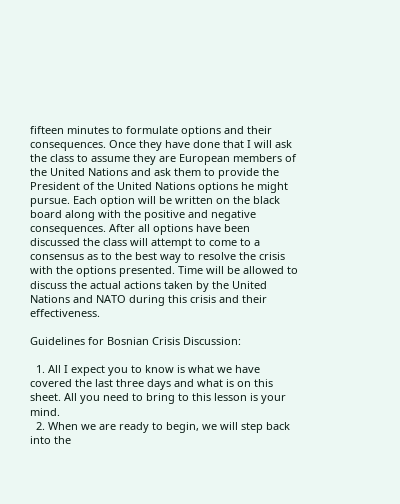fifteen minutes to formulate options and their consequences. Once they have done that I will ask the class to assume they are European members of the United Nations and ask them to provide the President of the United Nations options he might pursue. Each option will be written on the black board along with the positive and negative consequences. After all options have been discussed the class will attempt to come to a consensus as to the best way to resolve the crisis with the options presented. Time will be allowed to discuss the actual actions taken by the United Nations and NATO during this crisis and their effectiveness.

Guidelines for Bosnian Crisis Discussion:

  1. All I expect you to know is what we have covered the last three days and what is on this sheet. All you need to bring to this lesson is your mind.
  2. When we are ready to begin, we will step back into the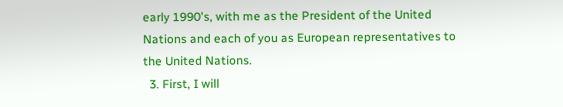early 1990's, with me as the President of the United Nations and each of you as European representatives to the United Nations.
  3. First, I will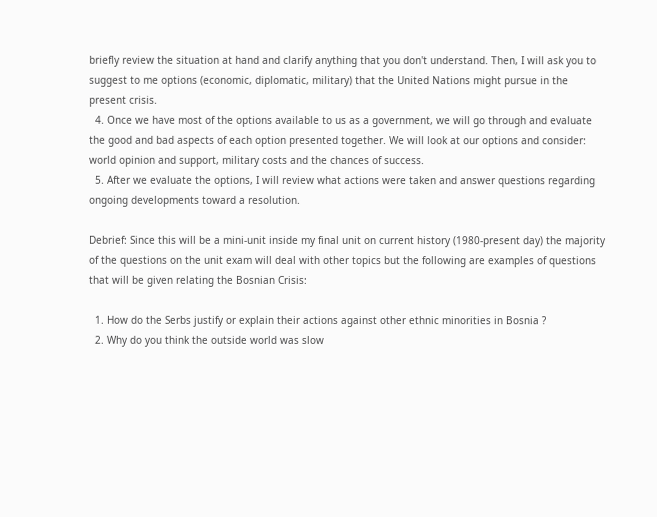briefly review the situation at hand and clarify anything that you don't understand. Then, I will ask you to suggest to me options (economic, diplomatic, military) that the United Nations might pursue in the present crisis.
  4. Once we have most of the options available to us as a government, we will go through and evaluate the good and bad aspects of each option presented together. We will look at our options and consider: world opinion and support, military costs and the chances of success.
  5. After we evaluate the options, I will review what actions were taken and answer questions regarding ongoing developments toward a resolution.

Debrief: Since this will be a mini-unit inside my final unit on current history (1980-present day) the majority of the questions on the unit exam will deal with other topics but the following are examples of questions that will be given relating the Bosnian Crisis:

  1. How do the Serbs justify or explain their actions against other ethnic minorities in Bosnia ?
  2. Why do you think the outside world was slow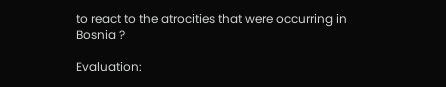to react to the atrocities that were occurring in Bosnia ?

Evaluation: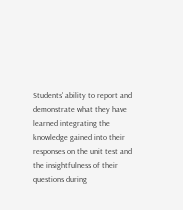Students' ability to report and demonstrate what they have learned integrating the knowledge gained into their responses on the unit test and the insightfulness of their questions during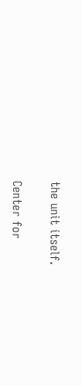the unit itself.

Center for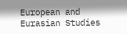European and Eurasian Studies